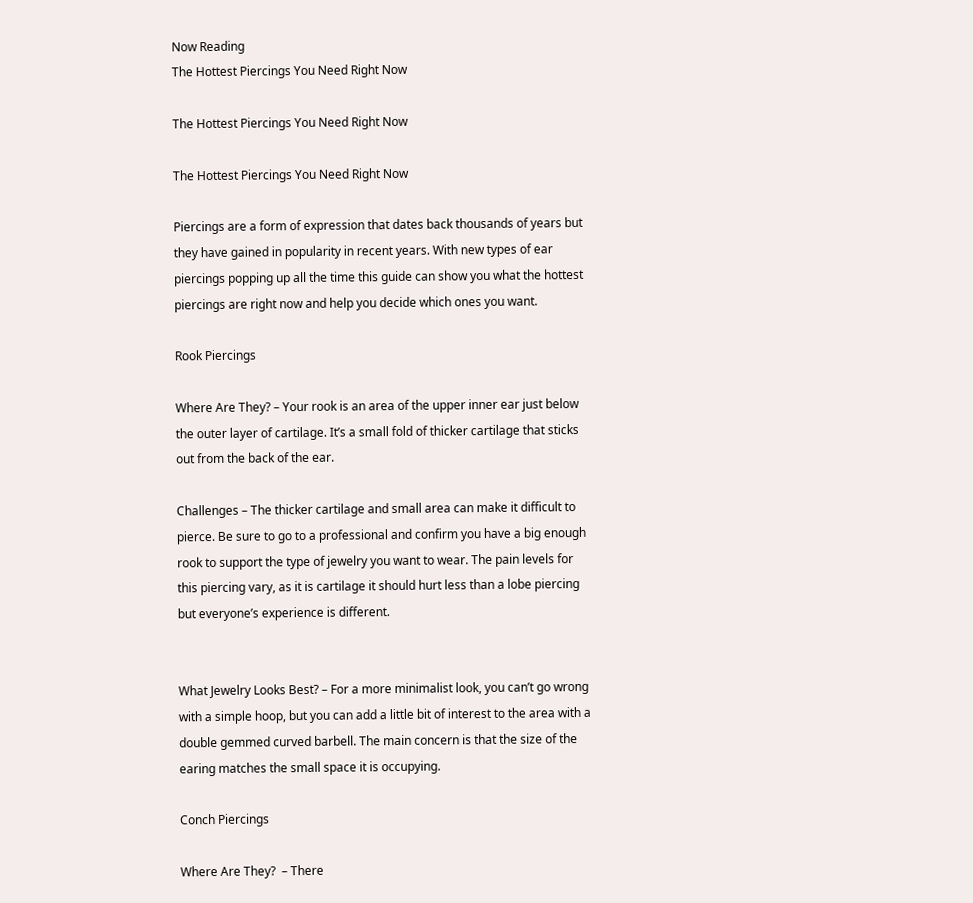Now Reading
The Hottest Piercings You Need Right Now

The Hottest Piercings You Need Right Now

The Hottest Piercings You Need Right Now

Piercings are a form of expression that dates back thousands of years but they have gained in popularity in recent years. With new types of ear piercings popping up all the time this guide can show you what the hottest piercings are right now and help you decide which ones you want.

Rook Piercings

Where Are They? – Your rook is an area of the upper inner ear just below the outer layer of cartilage. It’s a small fold of thicker cartilage that sticks out from the back of the ear.

Challenges – The thicker cartilage and small area can make it difficult to pierce. Be sure to go to a professional and confirm you have a big enough rook to support the type of jewelry you want to wear. The pain levels for this piercing vary, as it is cartilage it should hurt less than a lobe piercing but everyone’s experience is different.


What Jewelry Looks Best? – For a more minimalist look, you can’t go wrong with a simple hoop, but you can add a little bit of interest to the area with a double gemmed curved barbell. The main concern is that the size of the earing matches the small space it is occupying.

Conch Piercings

Where Are They?  – There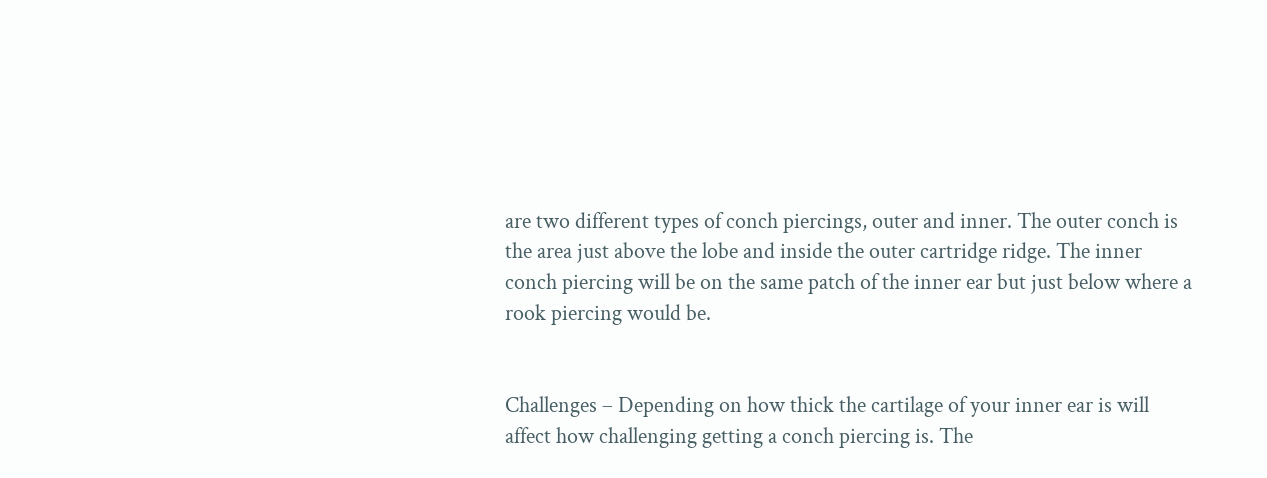are two different types of conch piercings, outer and inner. The outer conch is the area just above the lobe and inside the outer cartridge ridge. The inner conch piercing will be on the same patch of the inner ear but just below where a rook piercing would be.


Challenges – Depending on how thick the cartilage of your inner ear is will affect how challenging getting a conch piercing is. The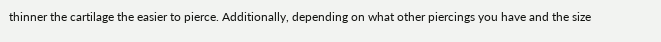thinner the cartilage the easier to pierce. Additionally, depending on what other piercings you have and the size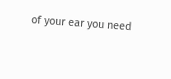of your ear you need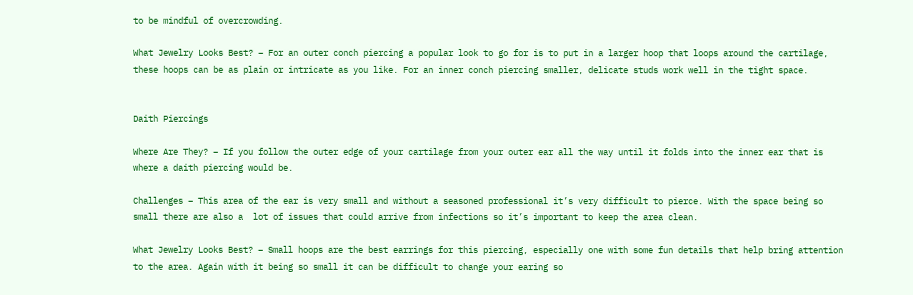to be mindful of overcrowding.

What Jewelry Looks Best? – For an outer conch piercing a popular look to go for is to put in a larger hoop that loops around the cartilage, these hoops can be as plain or intricate as you like. For an inner conch piercing smaller, delicate studs work well in the tight space.


Daith Piercings

Where Are They? – If you follow the outer edge of your cartilage from your outer ear all the way until it folds into the inner ear that is where a daith piercing would be.

Challenges – This area of the ear is very small and without a seasoned professional it’s very difficult to pierce. With the space being so small there are also a  lot of issues that could arrive from infections so it’s important to keep the area clean.

What Jewelry Looks Best? – Small hoops are the best earrings for this piercing, especially one with some fun details that help bring attention to the area. Again with it being so small it can be difficult to change your earing so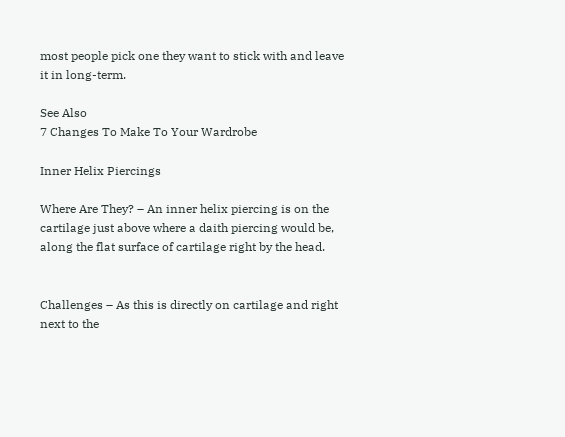most people pick one they want to stick with and leave it in long-term.

See Also
7 Changes To Make To Your Wardrobe

Inner Helix Piercings

Where Are They? – An inner helix piercing is on the cartilage just above where a daith piercing would be, along the flat surface of cartilage right by the head.


Challenges – As this is directly on cartilage and right next to the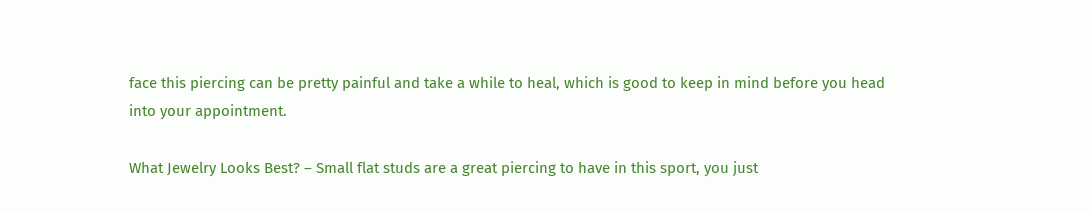face this piercing can be pretty painful and take a while to heal, which is good to keep in mind before you head into your appointment.

What Jewelry Looks Best? – Small flat studs are a great piercing to have in this sport, you just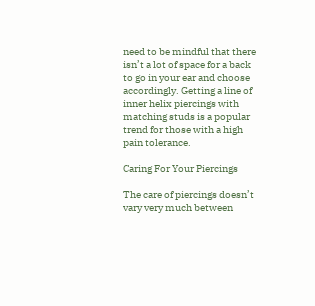need to be mindful that there isn’t a lot of space for a back to go in your ear and choose accordingly. Getting a line of inner helix piercings with matching studs is a popular trend for those with a high pain tolerance.

Caring For Your Piercings

The care of piercings doesn’t vary very much between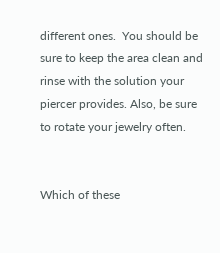different ones.  You should be sure to keep the area clean and rinse with the solution your piercer provides. Also, be sure to rotate your jewelry often.


Which of these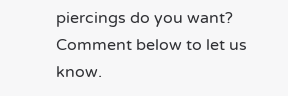piercings do you want? Comment below to let us know.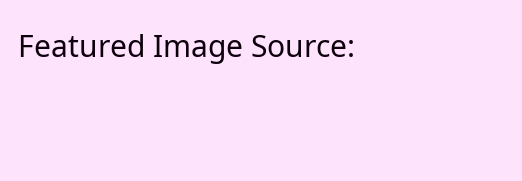Featured Image Source: